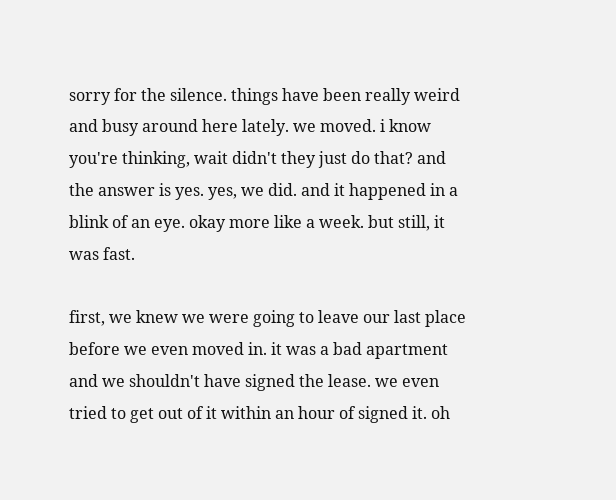sorry for the silence. things have been really weird and busy around here lately. we moved. i know you're thinking, wait didn't they just do that? and the answer is yes. yes, we did. and it happened in a blink of an eye. okay more like a week. but still, it was fast.

first, we knew we were going to leave our last place before we even moved in. it was a bad apartment and we shouldn't have signed the lease. we even tried to get out of it within an hour of signed it. oh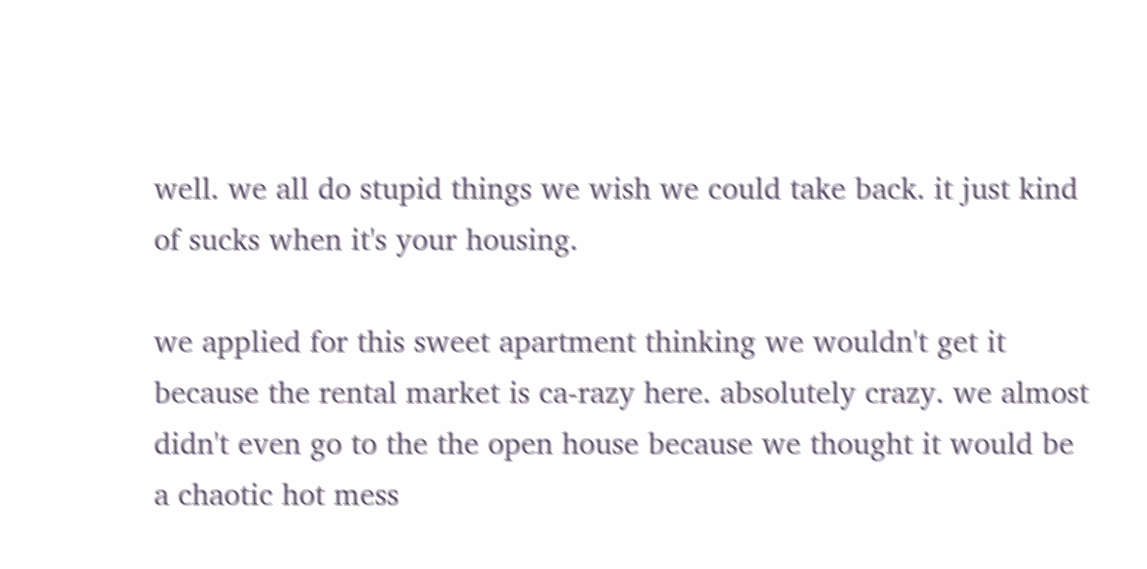well. we all do stupid things we wish we could take back. it just kind of sucks when it's your housing.

we applied for this sweet apartment thinking we wouldn't get it because the rental market is ca-razy here. absolutely crazy. we almost didn't even go to the the open house because we thought it would be a chaotic hot mess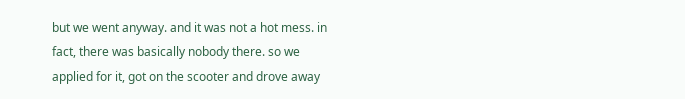but we went anyway. and it was not a hot mess. in fact, there was basically nobody there. so we applied for it, got on the scooter and drove away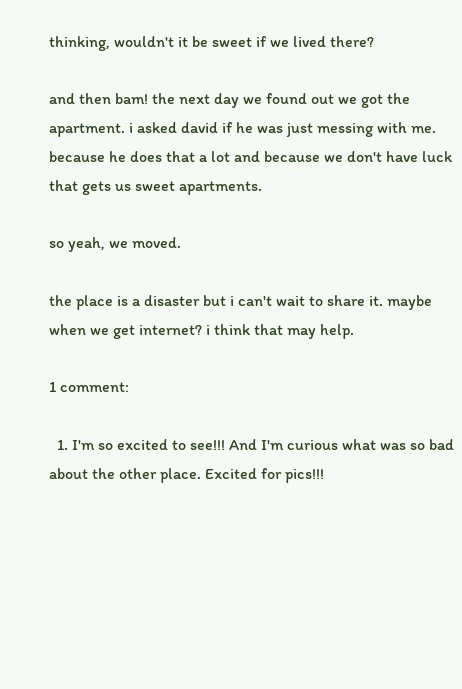thinking, wouldn't it be sweet if we lived there?

and then bam! the next day we found out we got the apartment. i asked david if he was just messing with me. because he does that a lot and because we don't have luck that gets us sweet apartments.

so yeah, we moved.

the place is a disaster but i can't wait to share it. maybe when we get internet? i think that may help.

1 comment:

  1. I'm so excited to see!!! And I'm curious what was so bad about the other place. Excited for pics!!!